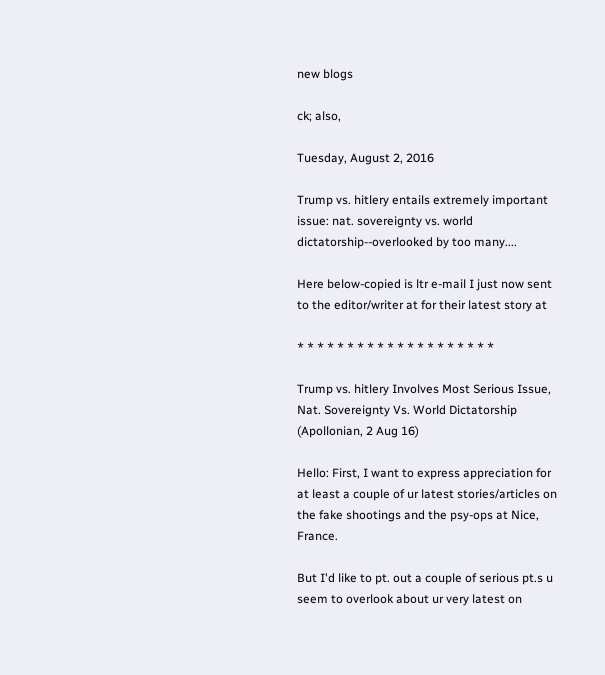new blogs

ck; also,

Tuesday, August 2, 2016

Trump vs. hitlery entails extremely important issue: nat. sovereignty vs. world dictatorship--overlooked by too many....

Here below-copied is ltr e-mail I just now sent to the editor/writer at for their latest story at

* * * * * * * * * * * * * * * * * * * *

Trump vs. hitlery Involves Most Serious Issue, Nat. Sovereignty Vs. World Dictatorship
(Apollonian, 2 Aug 16)

Hello: First, I want to express appreciation for at least a couple of ur latest stories/articles on the fake shootings and the psy-ops at Nice, France.

But I'd like to pt. out a couple of serious pt.s u seem to overlook about ur very latest on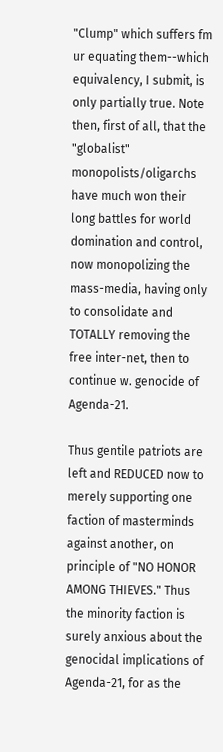"Clump" which suffers fm ur equating them--which equivalency, I submit, is only partially true. Note then, first of all, that the "globalist" monopolists/oligarchs have much won their long battles for world domination and control, now monopolizing the mass-media, having only to consolidate and TOTALLY removing the free inter-net, then to continue w. genocide of Agenda-21.

Thus gentile patriots are left and REDUCED now to merely supporting one faction of masterminds against another, on principle of "NO HONOR AMONG THIEVES." Thus the minority faction is surely anxious about the genocidal implications of Agenda-21, for as the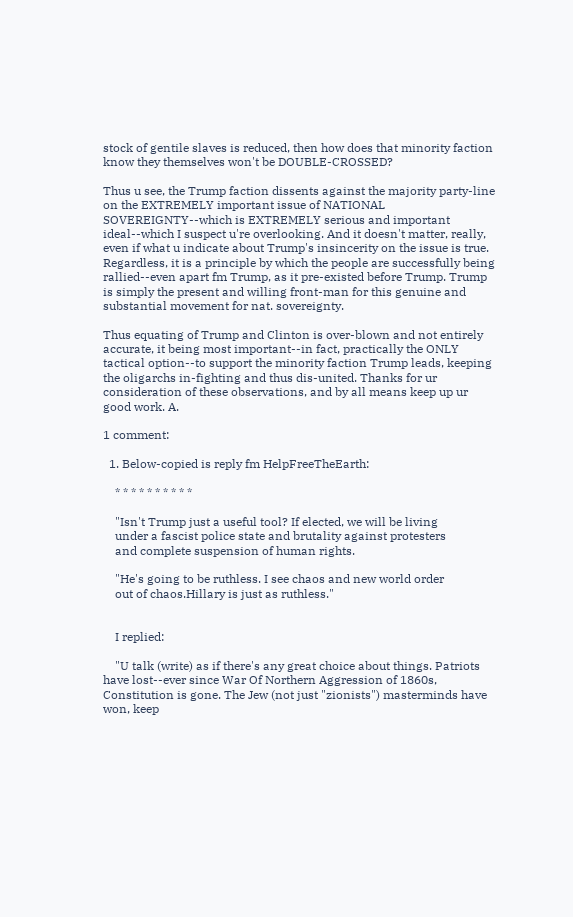stock of gentile slaves is reduced, then how does that minority faction know they themselves won't be DOUBLE-CROSSED?

Thus u see, the Trump faction dissents against the majority party-line on the EXTREMELY important issue of NATIONAL SOVEREIGNTY--which is EXTREMELY serious and important ideal--which I suspect u're overlooking. And it doesn't matter, really, even if what u indicate about Trump's insincerity on the issue is true. Regardless, it is a principle by which the people are successfully being rallied--even apart fm Trump, as it pre-existed before Trump. Trump is simply the present and willing front-man for this genuine and substantial movement for nat. sovereignty.

Thus equating of Trump and Clinton is over-blown and not entirely accurate, it being most important--in fact, practically the ONLY tactical option--to support the minority faction Trump leads, keeping the oligarchs in-fighting and thus dis-united. Thanks for ur consideration of these observations, and by all means keep up ur good work. A.

1 comment:

  1. Below-copied is reply fm HelpFreeTheEarth:

    * * * * * * * * * *

    "Isn't Trump just a useful tool? If elected, we will be living
    under a fascist police state and brutality against protesters
    and complete suspension of human rights.

    "He's going to be ruthless. I see chaos and new world order
    out of chaos.Hillary is just as ruthless."


    I replied:

    "U talk (write) as if there's any great choice about things. Patriots have lost--ever since War Of Northern Aggression of 1860s, Constitution is gone. The Jew (not just "zionists") masterminds have won, keep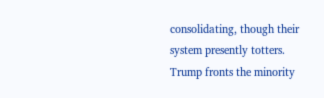consolidating, though their system presently totters. Trump fronts the minority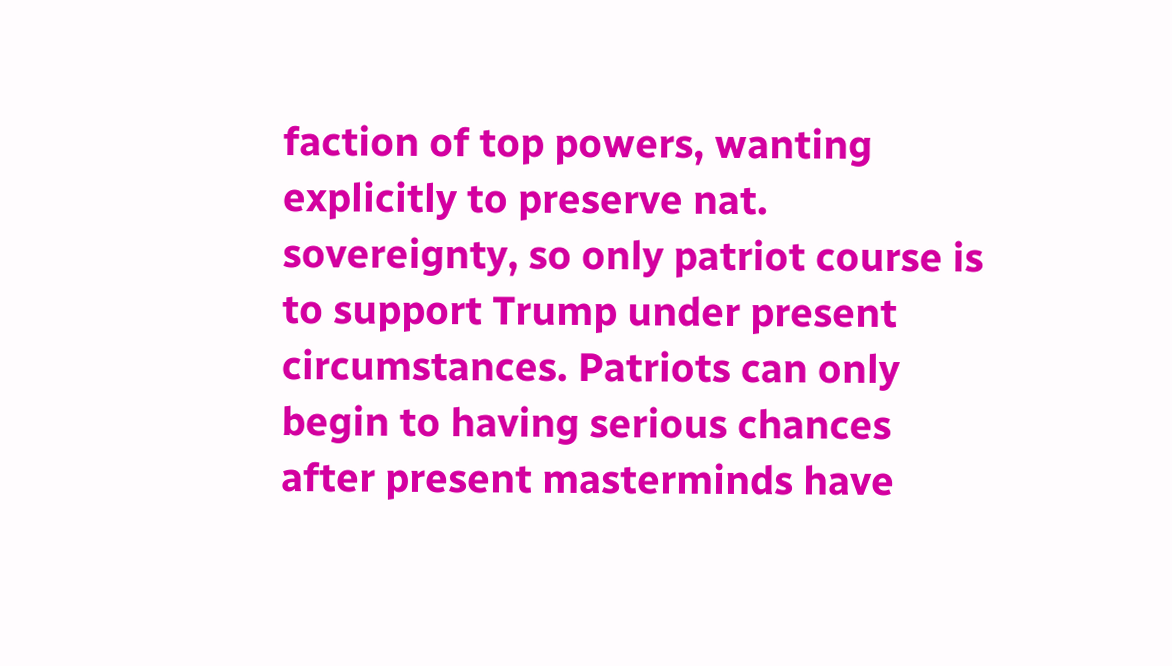faction of top powers, wanting explicitly to preserve nat. sovereignty, so only patriot course is to support Trump under present circumstances. Patriots can only begin to having serious chances after present masterminds have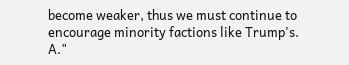become weaker, thus we must continue to encourage minority factions like Trump's. A."